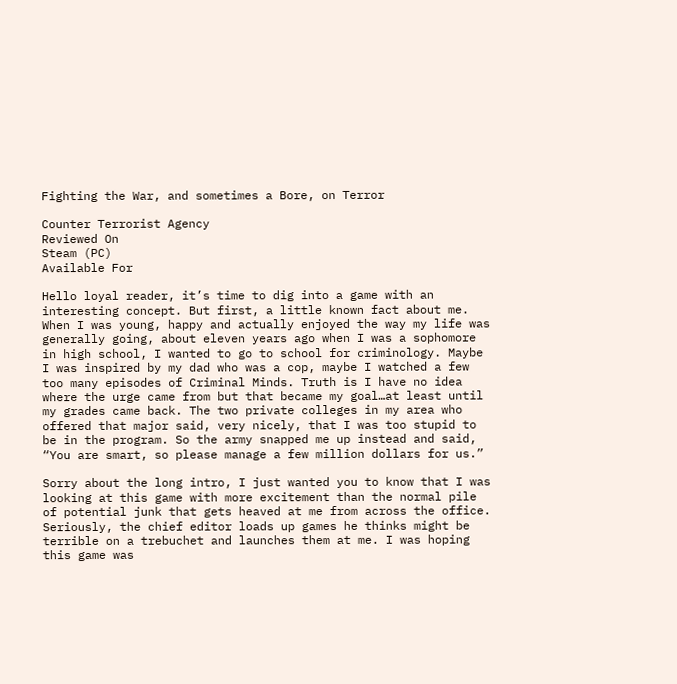Fighting the War, and sometimes a Bore, on Terror

Counter Terrorist Agency
Reviewed On
Steam (PC)
Available For

Hello loyal reader, it’s time to dig into a game with an interesting concept. But first, a little known fact about me. When I was young, happy and actually enjoyed the way my life was generally going, about eleven years ago when I was a sophomore in high school, I wanted to go to school for criminology. Maybe I was inspired by my dad who was a cop, maybe I watched a few too many episodes of Criminal Minds. Truth is I have no idea where the urge came from but that became my goal…at least until my grades came back. The two private colleges in my area who offered that major said, very nicely, that I was too stupid to be in the program. So the army snapped me up instead and said, “You are smart, so please manage a few million dollars for us.”

Sorry about the long intro, I just wanted you to know that I was looking at this game with more excitement than the normal pile of potential junk that gets heaved at me from across the office. Seriously, the chief editor loads up games he thinks might be terrible on a trebuchet and launches them at me. I was hoping this game was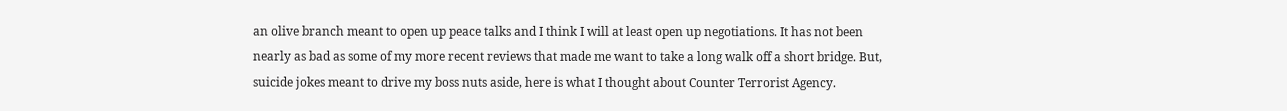an olive branch meant to open up peace talks and I think I will at least open up negotiations. It has not been nearly as bad as some of my more recent reviews that made me want to take a long walk off a short bridge. But, suicide jokes meant to drive my boss nuts aside, here is what I thought about Counter Terrorist Agency.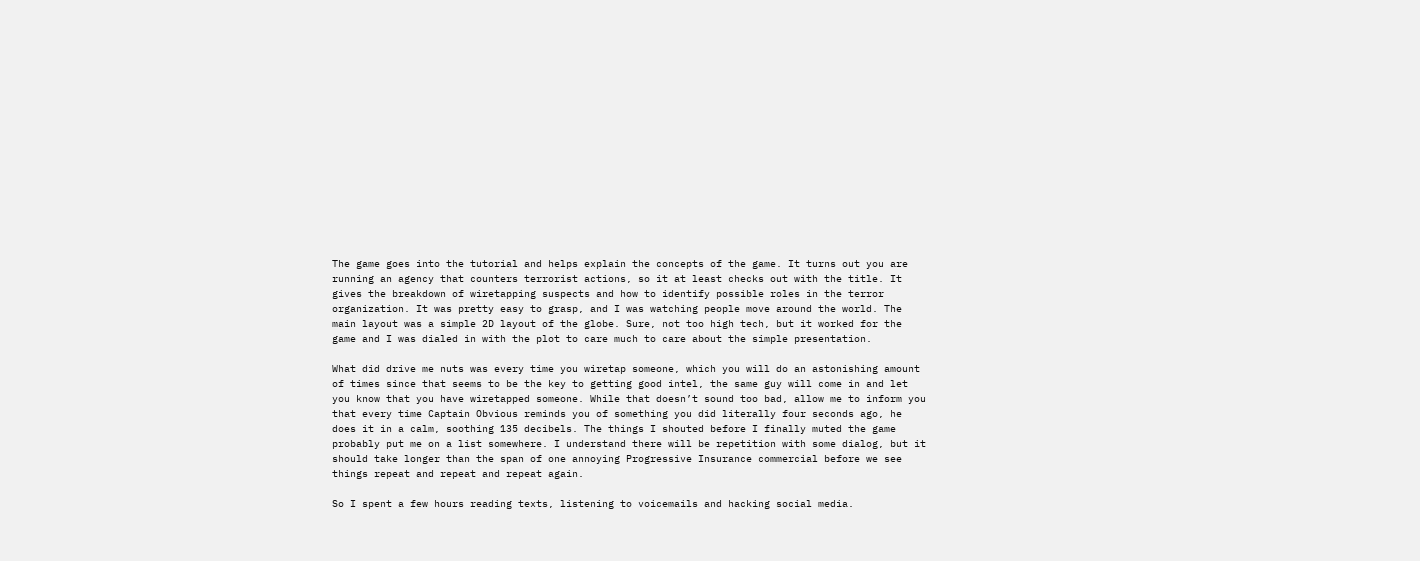The game goes into the tutorial and helps explain the concepts of the game. It turns out you are running an agency that counters terrorist actions, so it at least checks out with the title. It gives the breakdown of wiretapping suspects and how to identify possible roles in the terror organization. It was pretty easy to grasp, and I was watching people move around the world. The main layout was a simple 2D layout of the globe. Sure, not too high tech, but it worked for the game and I was dialed in with the plot to care much to care about the simple presentation.

What did drive me nuts was every time you wiretap someone, which you will do an astonishing amount of times since that seems to be the key to getting good intel, the same guy will come in and let you know that you have wiretapped someone. While that doesn’t sound too bad, allow me to inform you that every time Captain Obvious reminds you of something you did literally four seconds ago, he does it in a calm, soothing 135 decibels. The things I shouted before I finally muted the game probably put me on a list somewhere. I understand there will be repetition with some dialog, but it should take longer than the span of one annoying Progressive Insurance commercial before we see things repeat and repeat and repeat again.

So I spent a few hours reading texts, listening to voicemails and hacking social media.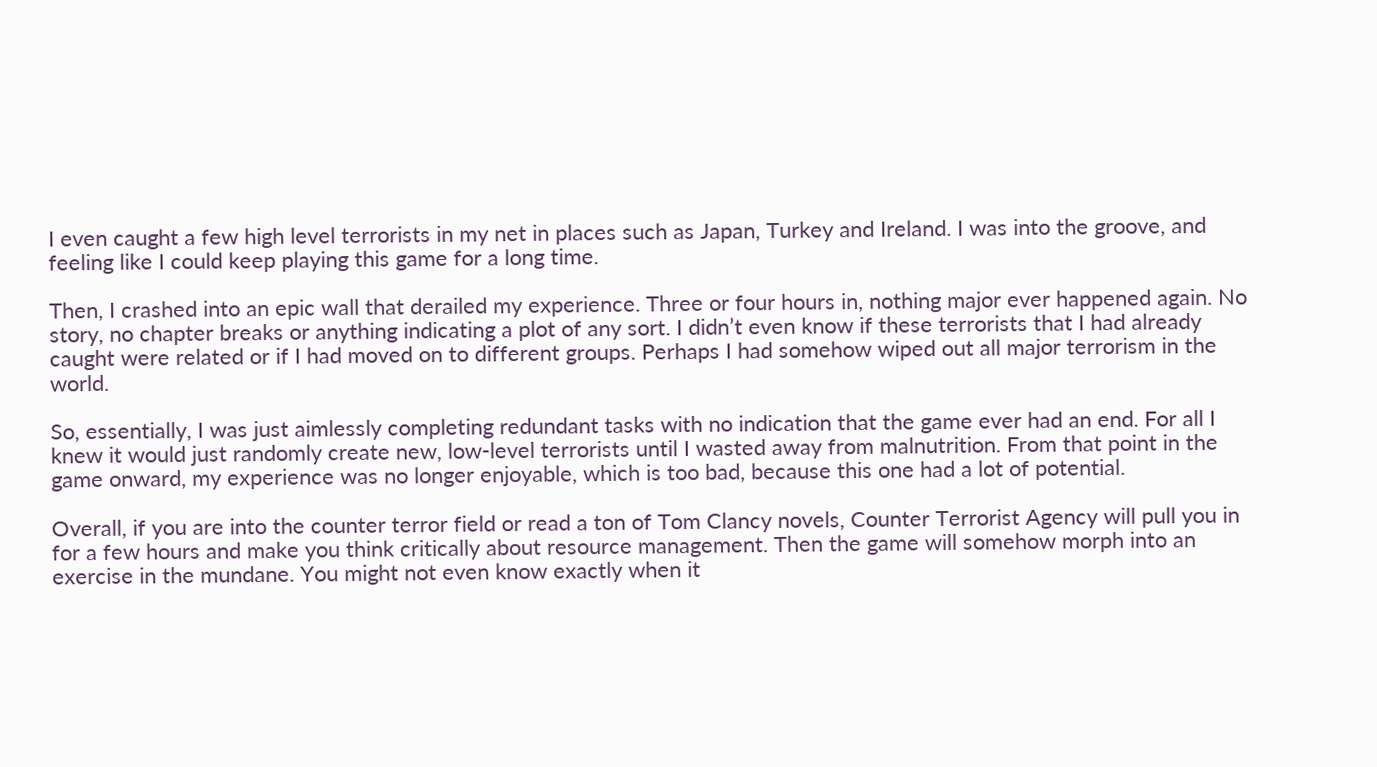I even caught a few high level terrorists in my net in places such as Japan, Turkey and Ireland. I was into the groove, and feeling like I could keep playing this game for a long time.

Then, I crashed into an epic wall that derailed my experience. Three or four hours in, nothing major ever happened again. No story, no chapter breaks or anything indicating a plot of any sort. I didn’t even know if these terrorists that I had already caught were related or if I had moved on to different groups. Perhaps I had somehow wiped out all major terrorism in the world.

So, essentially, I was just aimlessly completing redundant tasks with no indication that the game ever had an end. For all I knew it would just randomly create new, low-level terrorists until I wasted away from malnutrition. From that point in the game onward, my experience was no longer enjoyable, which is too bad, because this one had a lot of potential.

Overall, if you are into the counter terror field or read a ton of Tom Clancy novels, Counter Terrorist Agency will pull you in for a few hours and make you think critically about resource management. Then the game will somehow morph into an exercise in the mundane. You might not even know exactly when it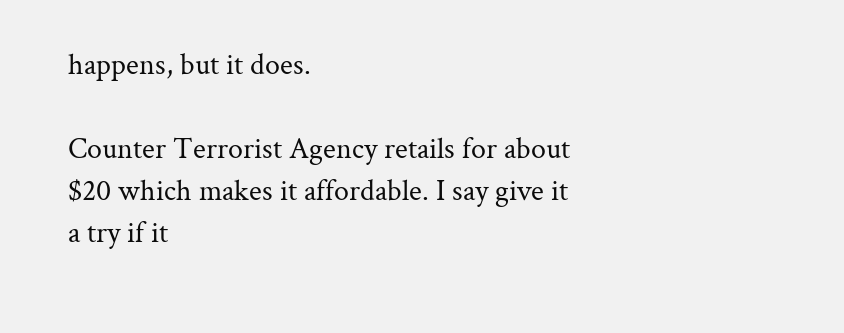happens, but it does.

Counter Terrorist Agency retails for about $20 which makes it affordable. I say give it a try if it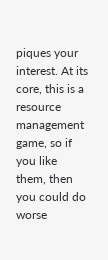piques your interest. At its core, this is a resource management game, so if you like them, then you could do worse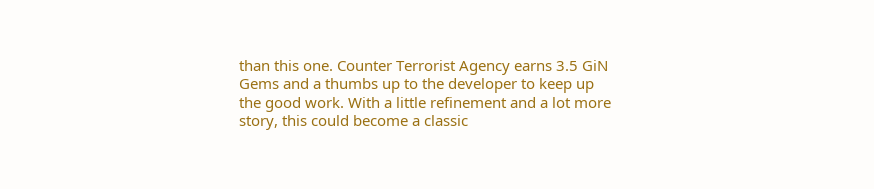than this one. Counter Terrorist Agency earns 3.5 GiN Gems and a thumbs up to the developer to keep up the good work. With a little refinement and a lot more story, this could become a classic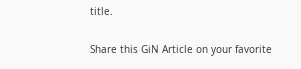title.

Share this GiN Article on your favorite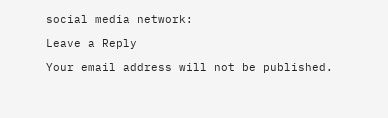social media network:

Leave a Reply

Your email address will not be published.